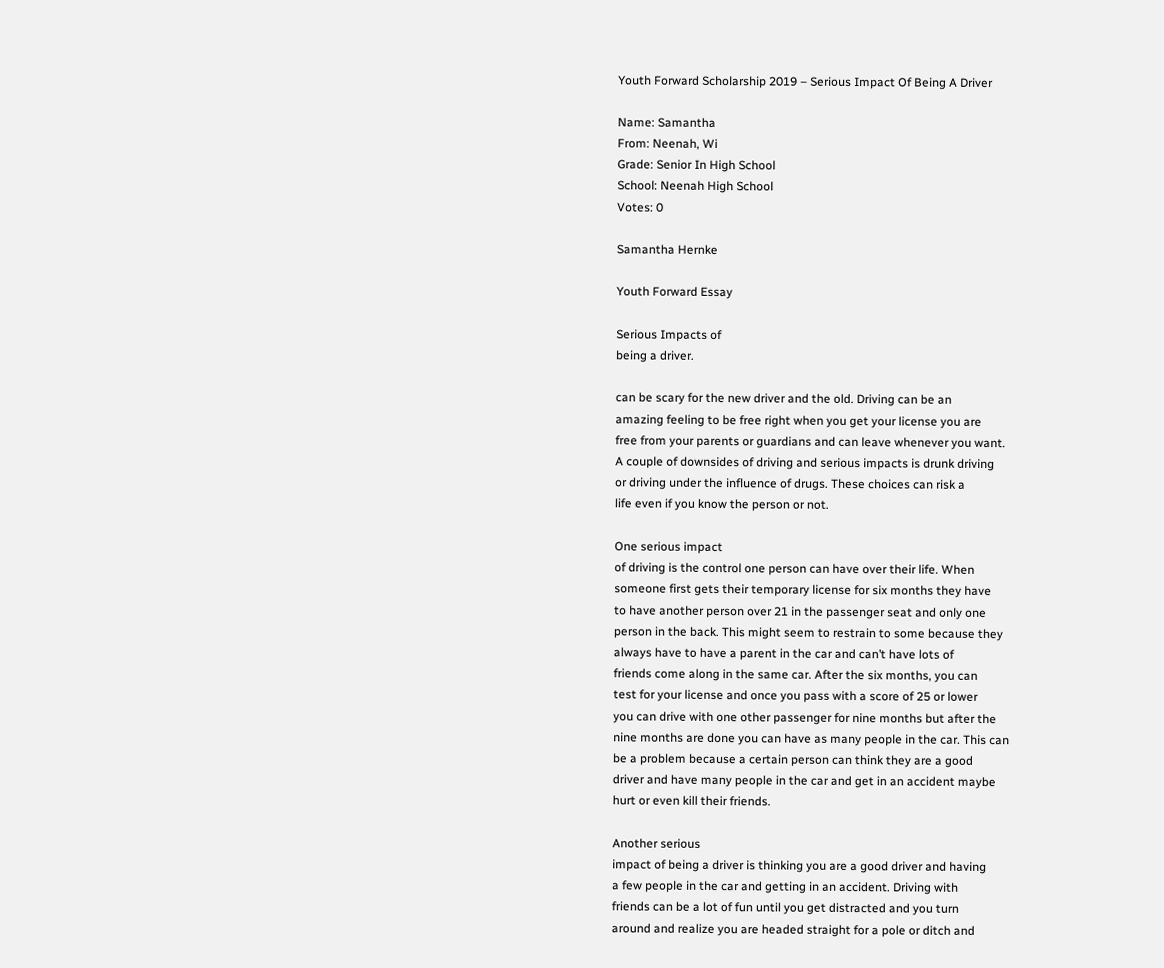Youth Forward Scholarship 2019 – Serious Impact Of Being A Driver

Name: Samantha
From: Neenah, Wi
Grade: Senior In High School
School: Neenah High School
Votes: 0

Samantha Hernke

Youth Forward Essay

Serious Impacts of
being a driver.

can be scary for the new driver and the old. Driving can be an
amazing feeling to be free right when you get your license you are
free from your parents or guardians and can leave whenever you want.
A couple of downsides of driving and serious impacts is drunk driving
or driving under the influence of drugs. These choices can risk a
life even if you know the person or not.

One serious impact
of driving is the control one person can have over their life. When
someone first gets their temporary license for six months they have
to have another person over 21 in the passenger seat and only one
person in the back. This might seem to restrain to some because they
always have to have a parent in the car and can’t have lots of
friends come along in the same car. After the six months, you can
test for your license and once you pass with a score of 25 or lower
you can drive with one other passenger for nine months but after the
nine months are done you can have as many people in the car. This can
be a problem because a certain person can think they are a good
driver and have many people in the car and get in an accident maybe
hurt or even kill their friends.

Another serious
impact of being a driver is thinking you are a good driver and having
a few people in the car and getting in an accident. Driving with
friends can be a lot of fun until you get distracted and you turn
around and realize you are headed straight for a pole or ditch and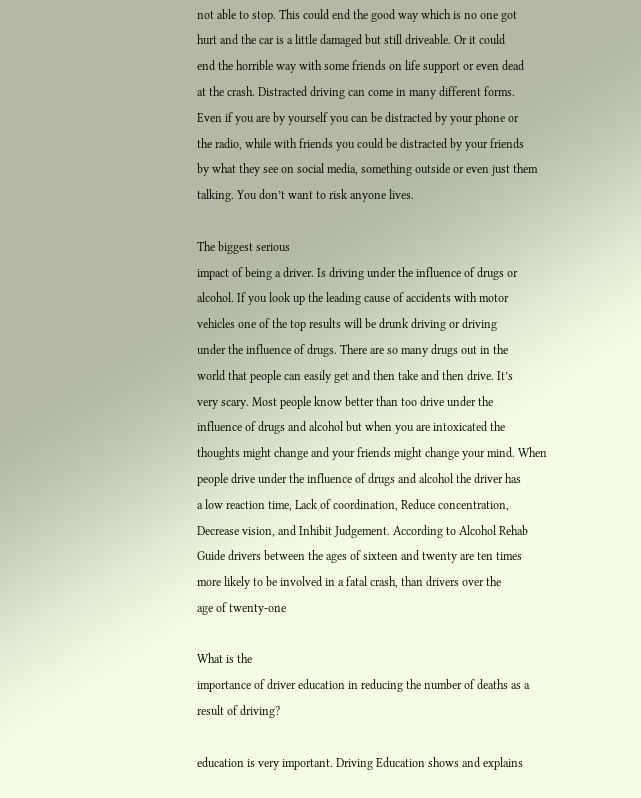not able to stop. This could end the good way which is no one got
hurt and the car is a little damaged but still driveable. Or it could
end the horrible way with some friends on life support or even dead
at the crash. Distracted driving can come in many different forms.
Even if you are by yourself you can be distracted by your phone or
the radio, while with friends you could be distracted by your friends
by what they see on social media, something outside or even just them
talking. You don’t want to risk anyone lives.

The biggest serious
impact of being a driver. Is driving under the influence of drugs or
alcohol. If you look up the leading cause of accidents with motor
vehicles one of the top results will be drunk driving or driving
under the influence of drugs. There are so many drugs out in the
world that people can easily get and then take and then drive. It’s
very scary. Most people know better than too drive under the
influence of drugs and alcohol but when you are intoxicated the
thoughts might change and your friends might change your mind. When
people drive under the influence of drugs and alcohol the driver has
a low reaction time, Lack of coordination, Reduce concentration,
Decrease vision, and Inhibit Judgement. According to Alcohol Rehab
Guide drivers between the ages of sixteen and twenty are ten times
more likely to be involved in a fatal crash, than drivers over the
age of twenty-one

What is the
importance of driver education in reducing the number of deaths as a
result of driving?

education is very important. Driving Education shows and explains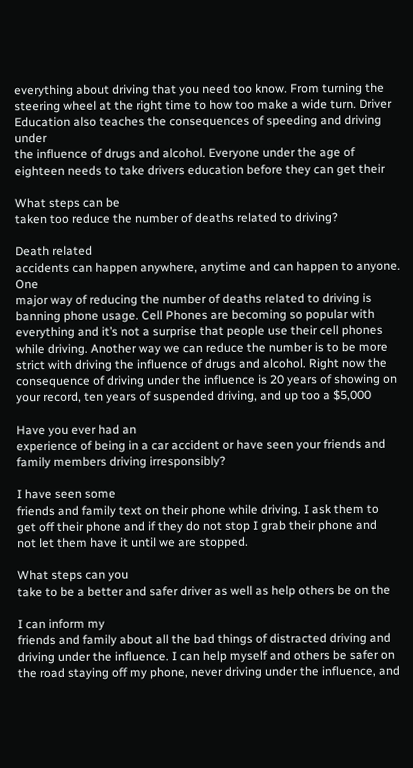everything about driving that you need too know. From turning the
steering wheel at the right time to how too make a wide turn. Driver
Education also teaches the consequences of speeding and driving under
the influence of drugs and alcohol. Everyone under the age of
eighteen needs to take drivers education before they can get their

What steps can be
taken too reduce the number of deaths related to driving?

Death related
accidents can happen anywhere, anytime and can happen to anyone. One
major way of reducing the number of deaths related to driving is
banning phone usage. Cell Phones are becoming so popular with
everything and it’s not a surprise that people use their cell phones
while driving. Another way we can reduce the number is to be more
strict with driving the influence of drugs and alcohol. Right now the
consequence of driving under the influence is 20 years of showing on
your record, ten years of suspended driving, and up too a $5,000

Have you ever had an
experience of being in a car accident or have seen your friends and
family members driving irresponsibly?

I have seen some
friends and family text on their phone while driving. I ask them to
get off their phone and if they do not stop I grab their phone and
not let them have it until we are stopped.

What steps can you
take to be a better and safer driver as well as help others be on the

I can inform my
friends and family about all the bad things of distracted driving and
driving under the influence. I can help myself and others be safer on
the road staying off my phone, never driving under the influence, and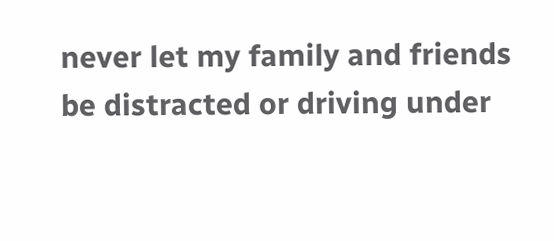never let my family and friends be distracted or driving under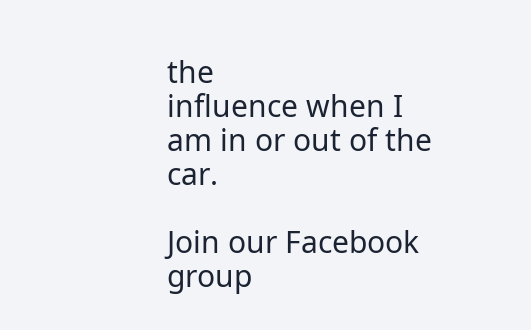the
influence when I am in or out of the car.

Join our Facebook group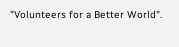"Volunteers for a Better World".